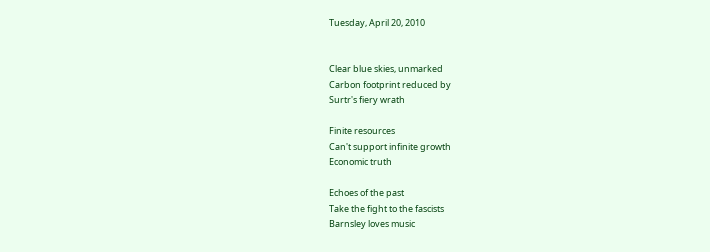Tuesday, April 20, 2010


Clear blue skies, unmarked
Carbon footprint reduced by
Surtr's fiery wrath

Finite resources
Can't support infinite growth
Economic truth

Echoes of the past
Take the fight to the fascists
Barnsley loves music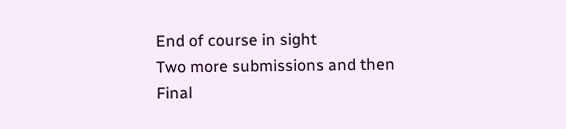End of course in sight
Two more submissions and then
Final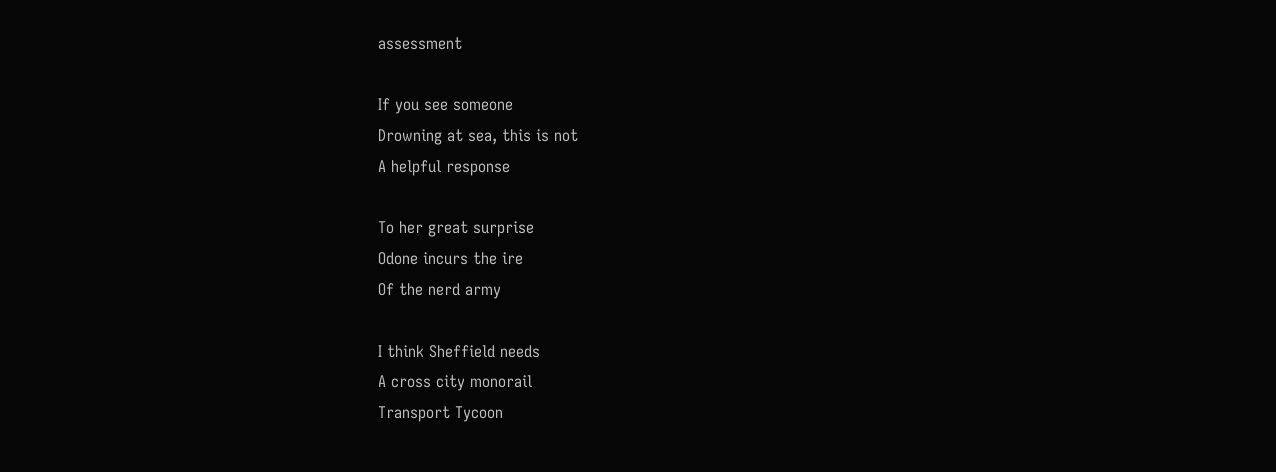assessment

If you see someone
Drowning at sea, this is not
A helpful response

To her great surprise
Odone incurs the ire
Of the nerd army

I think Sheffield needs
A cross city monorail
Transport Tycoon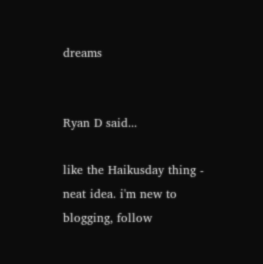dreams


Ryan D said...

like the Haikusday thing - neat idea. i'm new to blogging, follow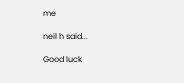me

neil h said...

Good luck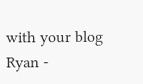with your blog Ryan -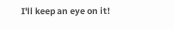I'll keep an eye on it!